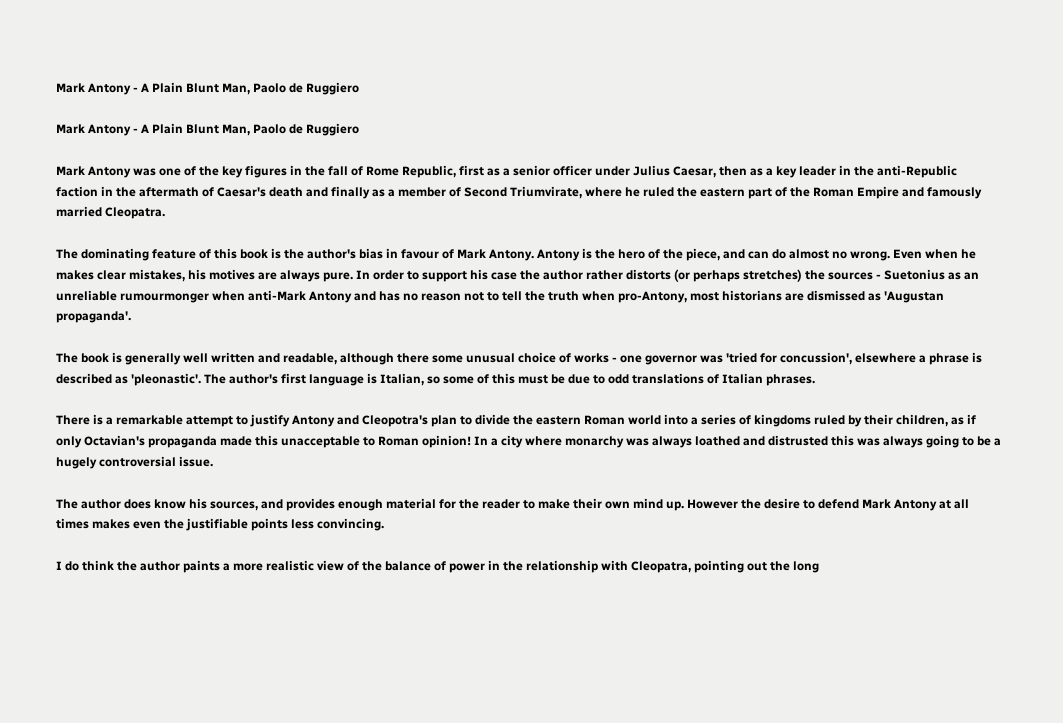Mark Antony - A Plain Blunt Man, Paolo de Ruggiero

Mark Antony - A Plain Blunt Man, Paolo de Ruggiero

Mark Antony was one of the key figures in the fall of Rome Republic, first as a senior officer under Julius Caesar, then as a key leader in the anti-Republic faction in the aftermath of Caesar's death and finally as a member of Second Triumvirate, where he ruled the eastern part of the Roman Empire and famously married Cleopatra.

The dominating feature of this book is the author's bias in favour of Mark Antony. Antony is the hero of the piece, and can do almost no wrong. Even when he makes clear mistakes, his motives are always pure. In order to support his case the author rather distorts (or perhaps stretches) the sources - Suetonius as an unreliable rumourmonger when anti-Mark Antony and has no reason not to tell the truth when pro-Antony, most historians are dismissed as 'Augustan propaganda'.

The book is generally well written and readable, although there some unusual choice of works - one governor was 'tried for concussion', elsewhere a phrase is described as 'pleonastic'. The author's first language is Italian, so some of this must be due to odd translations of Italian phrases.

There is a remarkable attempt to justify Antony and Cleopotra's plan to divide the eastern Roman world into a series of kingdoms ruled by their children, as if only Octavian's propaganda made this unacceptable to Roman opinion! In a city where monarchy was always loathed and distrusted this was always going to be a hugely controversial issue.

The author does know his sources, and provides enough material for the reader to make their own mind up. However the desire to defend Mark Antony at all times makes even the justifiable points less convincing.

I do think the author paints a more realistic view of the balance of power in the relationship with Cleopatra, pointing out the long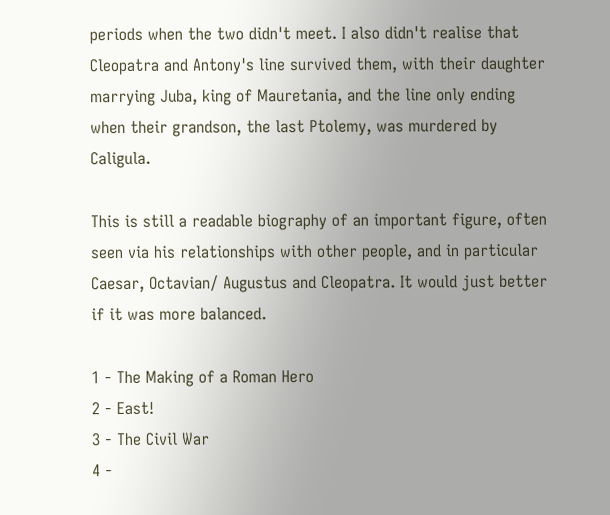periods when the two didn't meet. I also didn't realise that Cleopatra and Antony's line survived them, with their daughter marrying Juba, king of Mauretania, and the line only ending when their grandson, the last Ptolemy, was murdered by Caligula.

This is still a readable biography of an important figure, often seen via his relationships with other people, and in particular Caesar, Octavian/ Augustus and Cleopatra. It would just better if it was more balanced.

1 - The Making of a Roman Hero
2 - East!
3 - The Civil War
4 -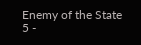Enemy of the State
5 -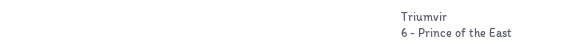Triumvir
6 - Prince of the East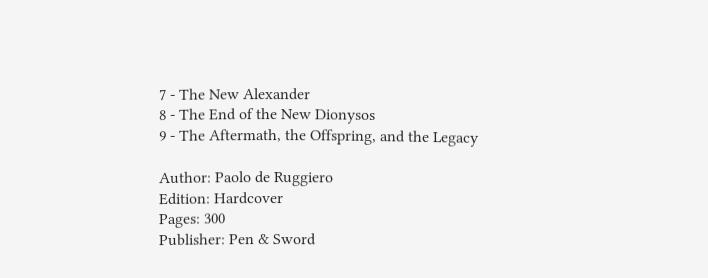7 - The New Alexander
8 - The End of the New Dionysos
9 - The Aftermath, the Offspring, and the Legacy

Author: Paolo de Ruggiero
Edition: Hardcover
Pages: 300
Publisher: Pen & Sword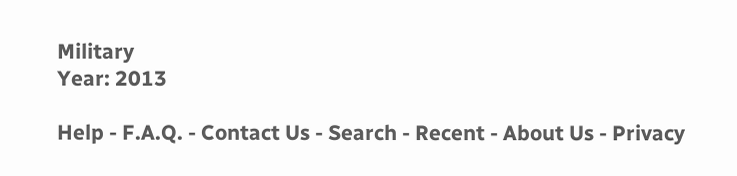Military
Year: 2013

Help - F.A.Q. - Contact Us - Search - Recent - About Us - Privacy